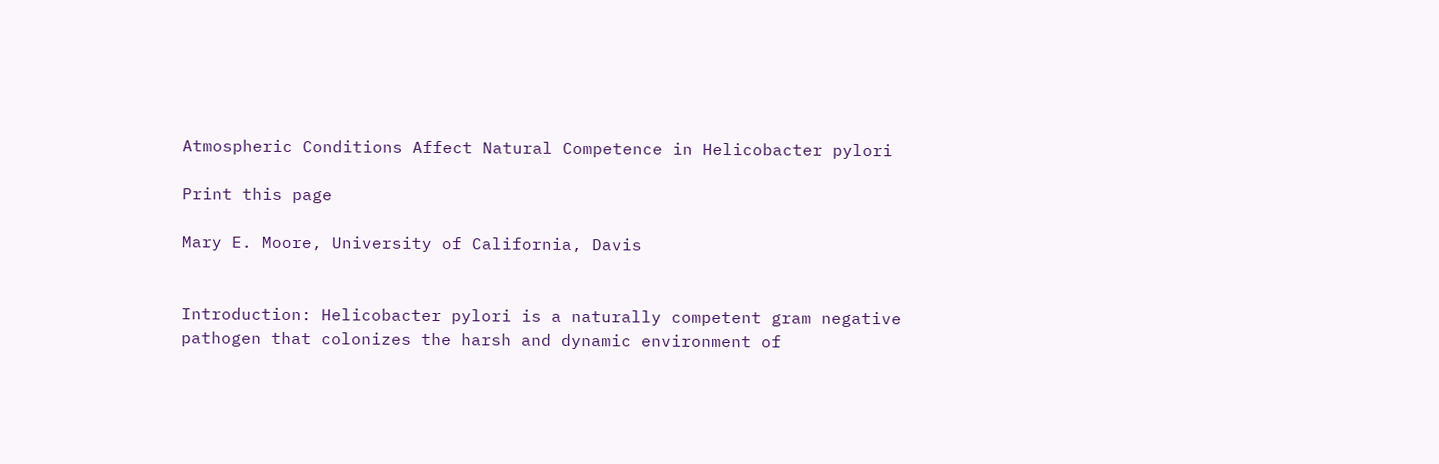Atmospheric Conditions Affect Natural Competence in Helicobacter pylori

Print this page

Mary E. Moore, University of California, Davis


Introduction: Helicobacter pylori is a naturally competent gram negative pathogen that colonizes the harsh and dynamic environment of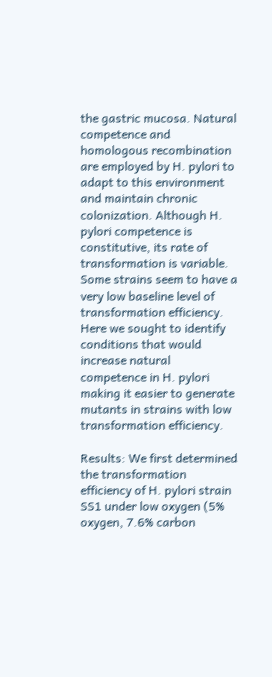the gastric mucosa. Natural competence and homologous recombination are employed by H. pylori to adapt to this environment and maintain chronic colonization. Although H. pylori competence is constitutive, its rate of transformation is variable. Some strains seem to have a very low baseline level of transformation efficiency. Here we sought to identify conditions that would increase natural competence in H. pylori making it easier to generate mutants in strains with low transformation efficiency.

Results: We first determined the transformation efficiency of H. pylori strain SS1 under low oxygen (5% oxygen, 7.6% carbon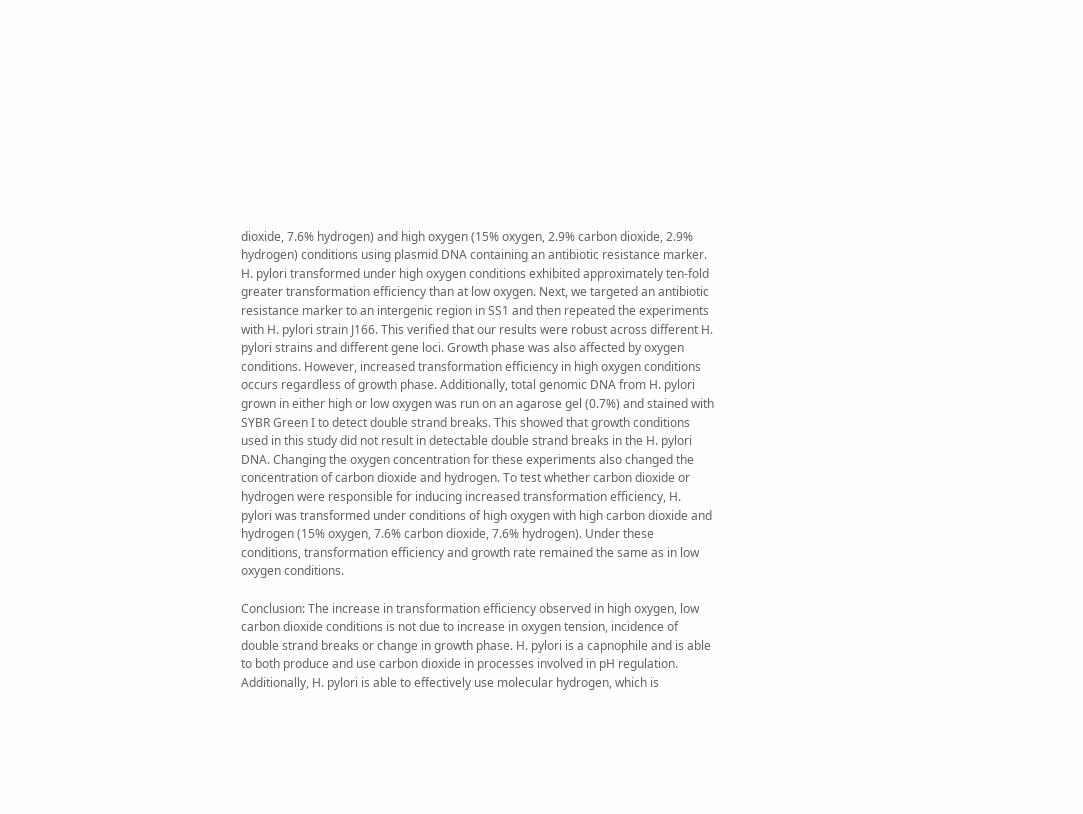dioxide, 7.6% hydrogen) and high oxygen (15% oxygen, 2.9% carbon dioxide, 2.9% hydrogen) conditions using plasmid DNA containing an antibiotic resistance marker. H. pylori transformed under high oxygen conditions exhibited approximately ten-fold greater transformation efficiency than at low oxygen. Next, we targeted an antibiotic resistance marker to an intergenic region in SS1 and then repeated the experiments with H. pylori strain J166. This verified that our results were robust across different H. pylori strains and different gene loci. Growth phase was also affected by oxygen conditions. However, increased transformation efficiency in high oxygen conditions occurs regardless of growth phase. Additionally, total genomic DNA from H. pylori grown in either high or low oxygen was run on an agarose gel (0.7%) and stained with SYBR Green I to detect double strand breaks. This showed that growth conditions used in this study did not result in detectable double strand breaks in the H. pylori DNA. Changing the oxygen concentration for these experiments also changed the concentration of carbon dioxide and hydrogen. To test whether carbon dioxide or hydrogen were responsible for inducing increased transformation efficiency, H. pylori was transformed under conditions of high oxygen with high carbon dioxide and hydrogen (15% oxygen, 7.6% carbon dioxide, 7.6% hydrogen). Under these conditions, transformation efficiency and growth rate remained the same as in low oxygen conditions.

Conclusion: The increase in transformation efficiency observed in high oxygen, low carbon dioxide conditions is not due to increase in oxygen tension, incidence of double strand breaks or change in growth phase. H. pylori is a capnophile and is able to both produce and use carbon dioxide in processes involved in pH regulation. Additionally, H. pylori is able to effectively use molecular hydrogen, which is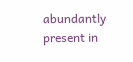abundantly present in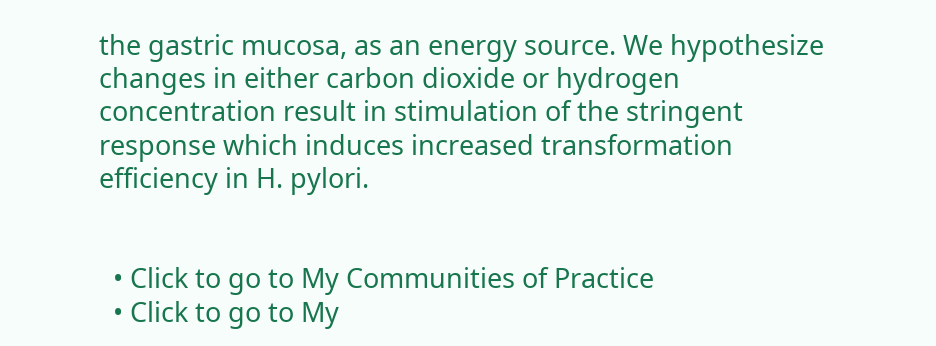the gastric mucosa, as an energy source. We hypothesize changes in either carbon dioxide or hydrogen concentration result in stimulation of the stringent response which induces increased transformation efficiency in H. pylori.


  • Click to go to My Communities of Practice
  • Click to go to My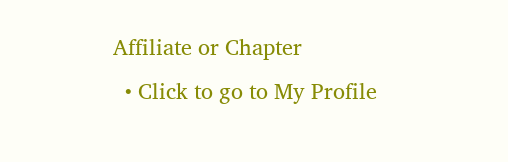Affiliate or Chapter
  • Click to go to My Profile